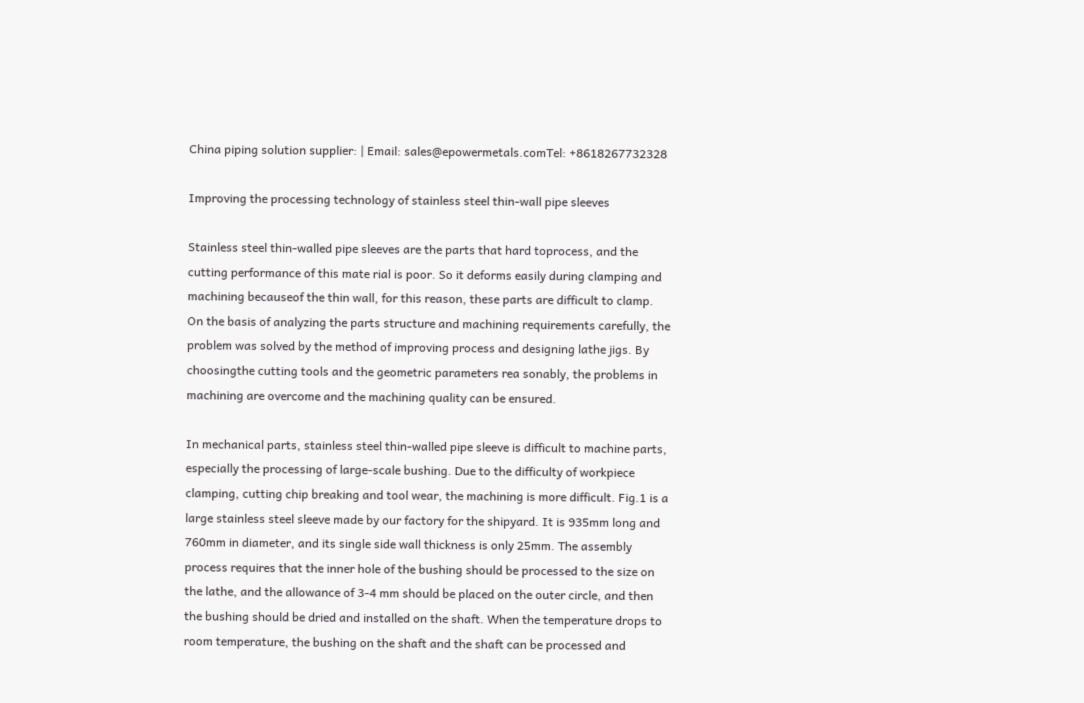China piping solution supplier: | Email: sales@epowermetals.comTel: +8618267732328

Improving the processing technology of stainless steel thin-wall pipe sleeves

Stainless steel thin-walled pipe sleeves are the parts that hard toprocess, and the cutting performance of this mate rial is poor. So it deforms easily during clamping and machining becauseof the thin wall, for this reason, these parts are difficult to clamp. On the basis of analyzing the parts structure and machining requirements carefully, the problem was solved by the method of improving process and designing lathe jigs. By choosingthe cutting tools and the geometric parameters rea sonably, the problems in machining are overcome and the machining quality can be ensured.

In mechanical parts, stainless steel thin-walled pipe sleeve is difficult to machine parts, especially the processing of large-scale bushing. Due to the difficulty of workpiece clamping, cutting chip breaking and tool wear, the machining is more difficult. Fig.1 is a large stainless steel sleeve made by our factory for the shipyard. It is 935mm long and 760mm in diameter, and its single side wall thickness is only 25mm. The assembly process requires that the inner hole of the bushing should be processed to the size on the lathe, and the allowance of 3-4 mm should be placed on the outer circle, and then the bushing should be dried and installed on the shaft. When the temperature drops to room temperature, the bushing on the shaft and the shaft can be processed and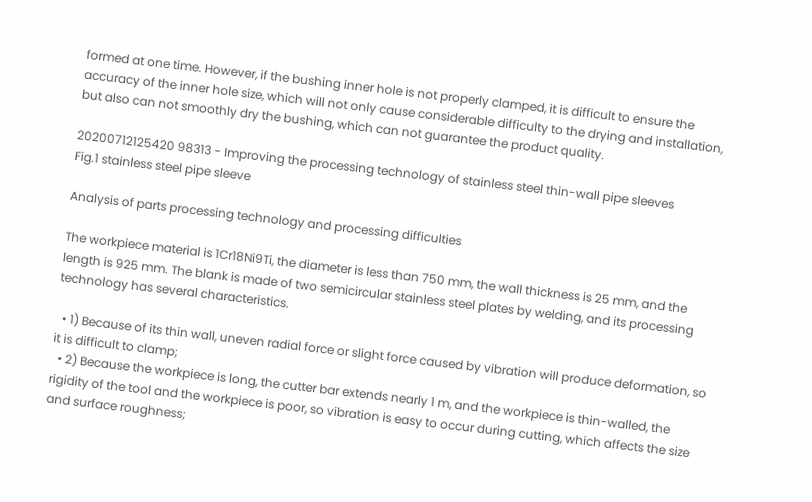formed at one time. However, if the bushing inner hole is not properly clamped, it is difficult to ensure the accuracy of the inner hole size, which will not only cause considerable difficulty to the drying and installation, but also can not smoothly dry the bushing, which can not guarantee the product quality.

20200712125420 98313 - Improving the processing technology of stainless steel thin-wall pipe sleeves
Fig.1 stainless steel pipe sleeve

Analysis of parts processing technology and processing difficulties

The workpiece material is 1Cr18Ni9Ti, the diameter is less than 750 mm, the wall thickness is 25 mm, and the length is 925 mm. The blank is made of two semicircular stainless steel plates by welding, and its processing technology has several characteristics.

  • 1) Because of its thin wall, uneven radial force or slight force caused by vibration will produce deformation, so it is difficult to clamp;
  • 2) Because the workpiece is long, the cutter bar extends nearly 1 m, and the workpiece is thin-walled, the rigidity of the tool and the workpiece is poor, so vibration is easy to occur during cutting, which affects the size and surface roughness;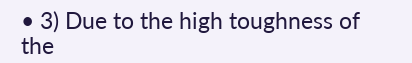• 3) Due to the high toughness of the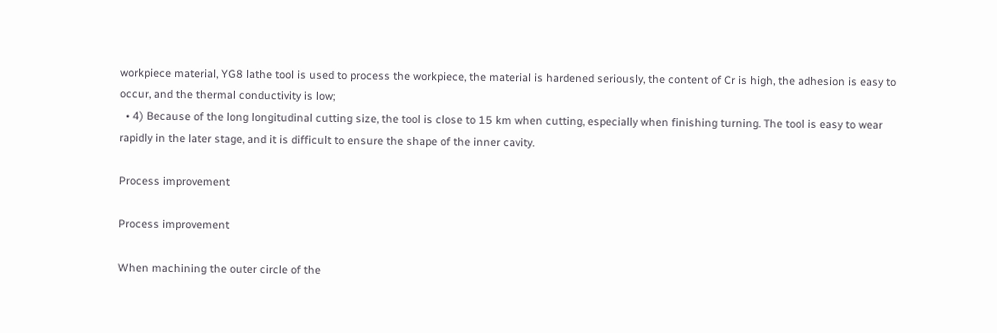workpiece material, YG8 lathe tool is used to process the workpiece, the material is hardened seriously, the content of Cr is high, the adhesion is easy to occur, and the thermal conductivity is low;
  • 4) Because of the long longitudinal cutting size, the tool is close to 15 km when cutting, especially when finishing turning. The tool is easy to wear rapidly in the later stage, and it is difficult to ensure the shape of the inner cavity.

Process improvement

Process improvement

When machining the outer circle of the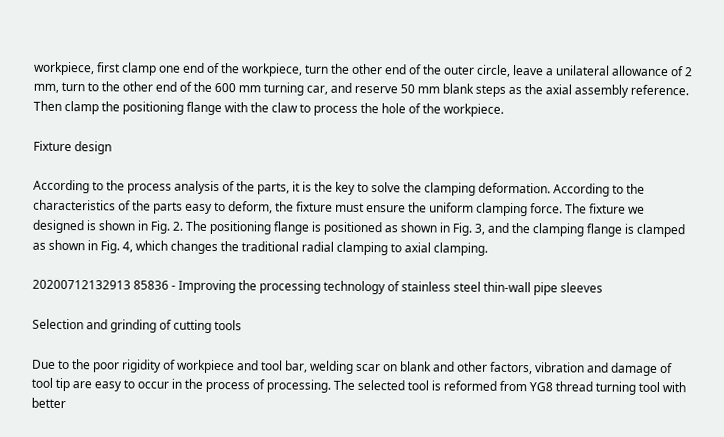workpiece, first clamp one end of the workpiece, turn the other end of the outer circle, leave a unilateral allowance of 2 mm, turn to the other end of the 600 mm turning car, and reserve 50 mm blank steps as the axial assembly reference. Then clamp the positioning flange with the claw to process the hole of the workpiece.

Fixture design

According to the process analysis of the parts, it is the key to solve the clamping deformation. According to the characteristics of the parts easy to deform, the fixture must ensure the uniform clamping force. The fixture we designed is shown in Fig. 2. The positioning flange is positioned as shown in Fig. 3, and the clamping flange is clamped as shown in Fig. 4, which changes the traditional radial clamping to axial clamping.

20200712132913 85836 - Improving the processing technology of stainless steel thin-wall pipe sleeves

Selection and grinding of cutting tools

Due to the poor rigidity of workpiece and tool bar, welding scar on blank and other factors, vibration and damage of tool tip are easy to occur in the process of processing. The selected tool is reformed from YG8 thread turning tool with better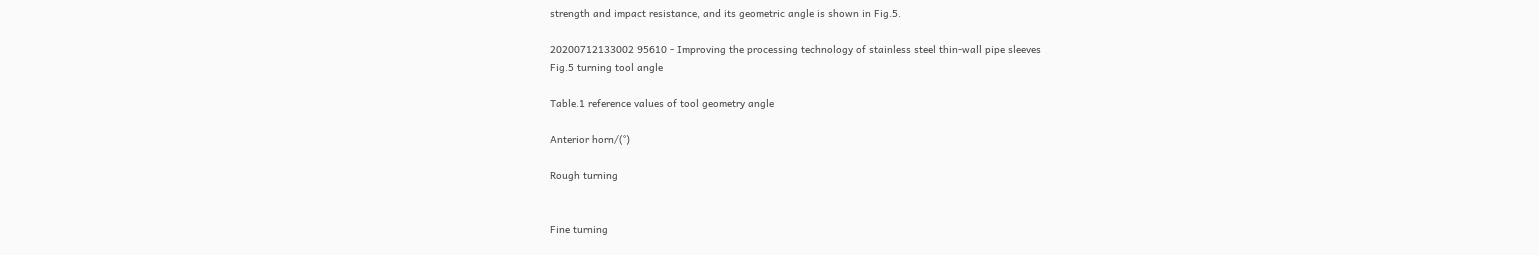strength and impact resistance, and its geometric angle is shown in Fig.5.

20200712133002 95610 - Improving the processing technology of stainless steel thin-wall pipe sleeves
Fig.5 turning tool angle

Table.1 reference values of tool geometry angle

Anterior horn/(°)

Rough turning


Fine turning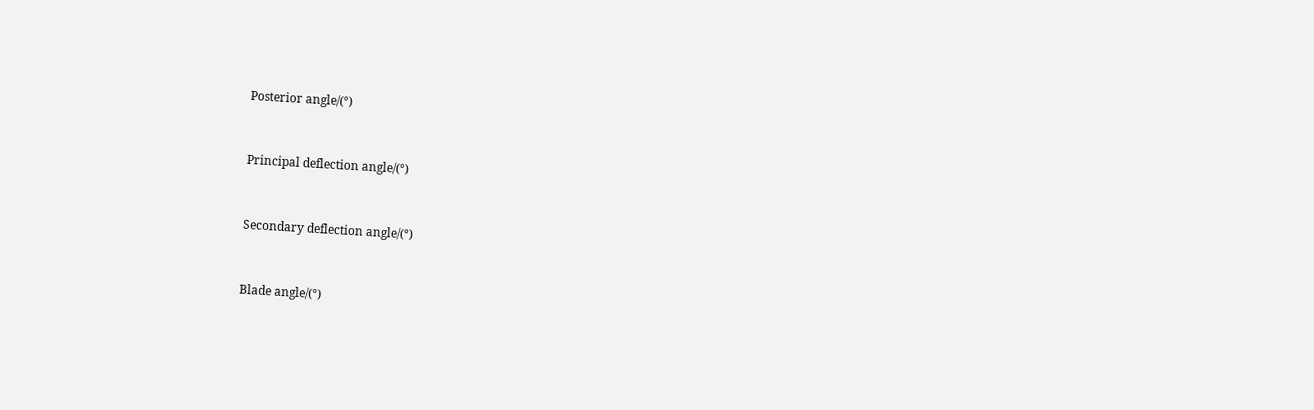Posterior angle/(°)



Principal deflection angle/(°)



Secondary deflection angle/(°)



Blade angle/(°)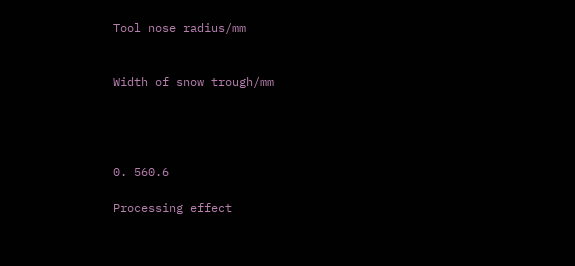Tool nose radius/mm


Width of snow trough/mm




0. 560.6

Processing effect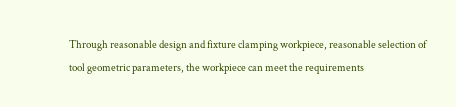Through reasonable design and fixture clamping workpiece, reasonable selection of tool geometric parameters, the workpiece can meet the requirements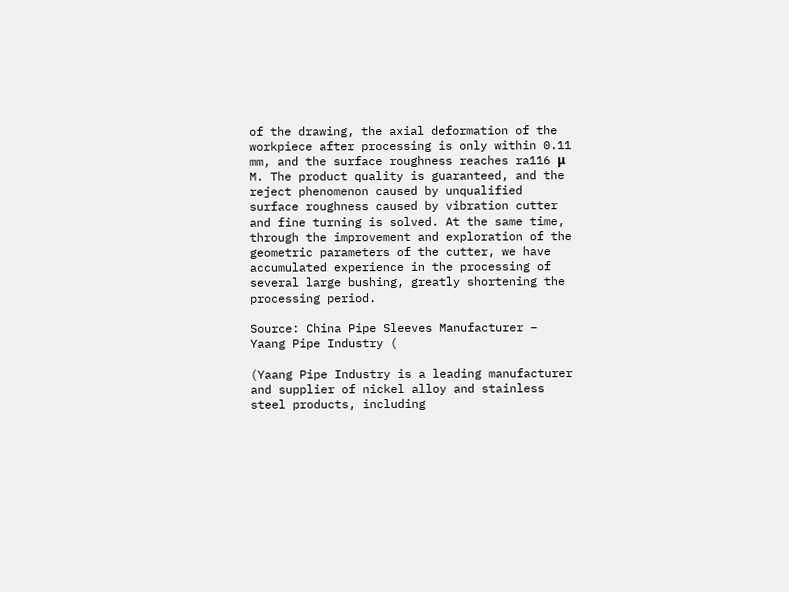of the drawing, the axial deformation of the workpiece after processing is only within 0.11 mm, and the surface roughness reaches ra116 μ M. The product quality is guaranteed, and the reject phenomenon caused by unqualified surface roughness caused by vibration cutter and fine turning is solved. At the same time, through the improvement and exploration of the geometric parameters of the cutter, we have accumulated experience in the processing of several large bushing, greatly shortening the processing period.

Source: China Pipe Sleeves Manufacturer – Yaang Pipe Industry (

(Yaang Pipe Industry is a leading manufacturer and supplier of nickel alloy and stainless steel products, including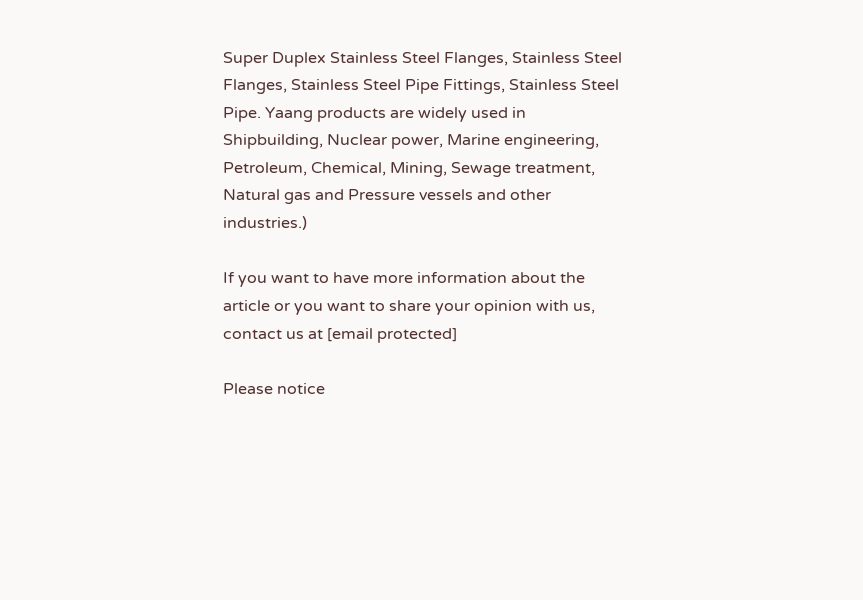Super Duplex Stainless Steel Flanges, Stainless Steel Flanges, Stainless Steel Pipe Fittings, Stainless Steel Pipe. Yaang products are widely used in Shipbuilding, Nuclear power, Marine engineering, Petroleum, Chemical, Mining, Sewage treatment, Natural gas and Pressure vessels and other industries.)

If you want to have more information about the article or you want to share your opinion with us, contact us at [email protected]

Please notice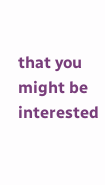that you might be interested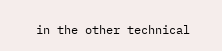in the other technical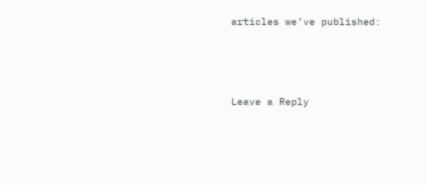articles we’ve published:



Leave a Reply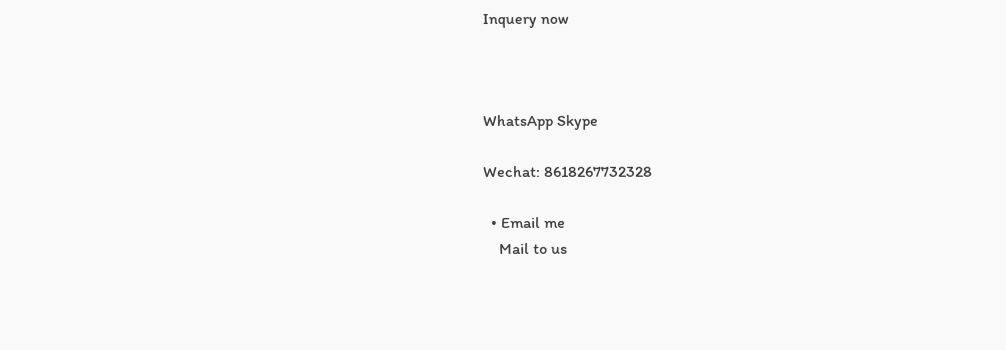Inquery now



WhatsApp Skype

Wechat: 8618267732328

  • Email me
    Mail to us